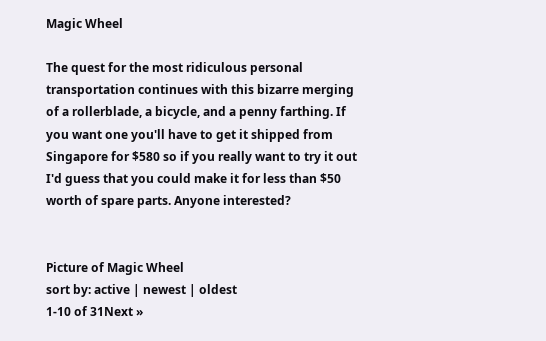Magic Wheel

The quest for the most ridiculous personal transportation continues with this bizarre merging of a rollerblade, a bicycle, and a penny farthing. If you want one you'll have to get it shipped from Singapore for $580 so if you really want to try it out I'd guess that you could make it for less than $50 worth of spare parts. Anyone interested?


Picture of Magic Wheel
sort by: active | newest | oldest
1-10 of 31Next »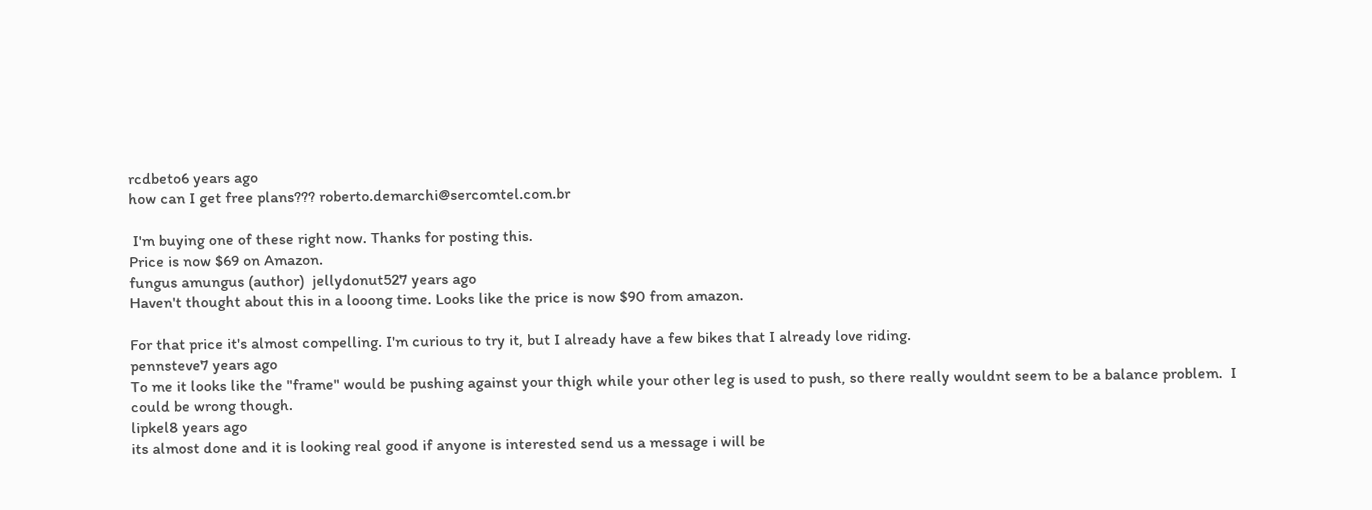rcdbeto6 years ago
how can I get free plans??? roberto.demarchi@sercomtel.com.br

 I'm buying one of these right now. Thanks for posting this.
Price is now $69 on Amazon.
fungus amungus (author)  jellydonut527 years ago
Haven't thought about this in a looong time. Looks like the price is now $90 from amazon.

For that price it's almost compelling. I'm curious to try it, but I already have a few bikes that I already love riding.
pennsteve7 years ago
To me it looks like the "frame" would be pushing against your thigh while your other leg is used to push, so there really wouldnt seem to be a balance problem.  I could be wrong though.
lipkel8 years ago
its almost done and it is looking real good if anyone is interested send us a message i will be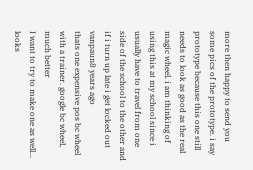more then happy to send you some pics of the prototype. i say prototype because this one still needs to look as good as the real magic wheel. i am thinking of using this at my school since i usually have to travel from one side of the school to the other and if i turn up late i get locked out
vanpaun8 years ago
thats one expensive pos bc wheel with a trainer. google bc wheel, much better
I want to try to make one as well... looks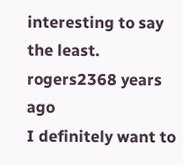interesting to say the least.
rogers2368 years ago
I definitely want to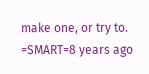make one, or try to.
=SMART=8 years ago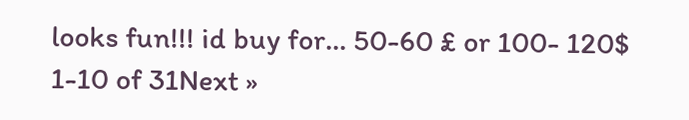looks fun!!! id buy for... 50-60 £ or 100- 120$
1-10 of 31Next »